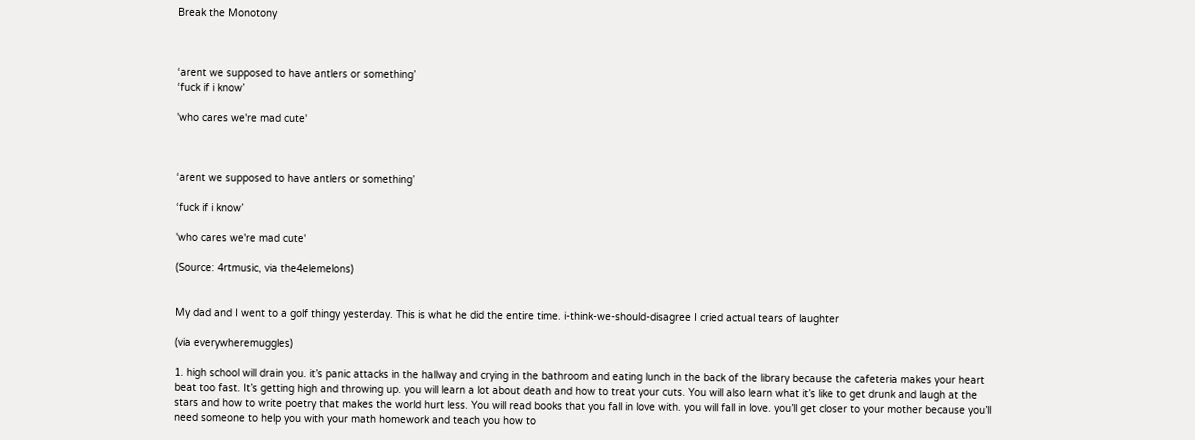Break the Monotony



‘arent we supposed to have antlers or something’
‘fuck if i know’

'who cares we're mad cute'



‘arent we supposed to have antlers or something’

‘fuck if i know’

'who cares we're mad cute'

(Source: 4rtmusic, via the4elemelons)


My dad and I went to a golf thingy yesterday. This is what he did the entire time. i-think-we-should-disagree I cried actual tears of laughter

(via everywheremuggles)

1. high school will drain you. it’s panic attacks in the hallway and crying in the bathroom and eating lunch in the back of the library because the cafeteria makes your heart beat too fast. It’s getting high and throwing up. you will learn a lot about death and how to treat your cuts. You will also learn what it’s like to get drunk and laugh at the stars and how to write poetry that makes the world hurt less. You will read books that you fall in love with. you will fall in love. you’ll get closer to your mother because you’ll need someone to help you with your math homework and teach you how to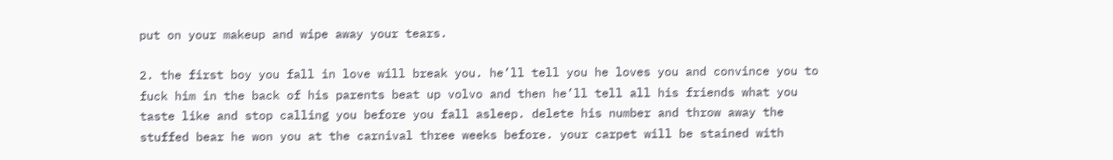put on your makeup and wipe away your tears.

2. the first boy you fall in love will break you. he’ll tell you he loves you and convince you to fuck him in the back of his parents beat up volvo and then he’ll tell all his friends what you taste like and stop calling you before you fall asleep. delete his number and throw away the stuffed bear he won you at the carnival three weeks before. your carpet will be stained with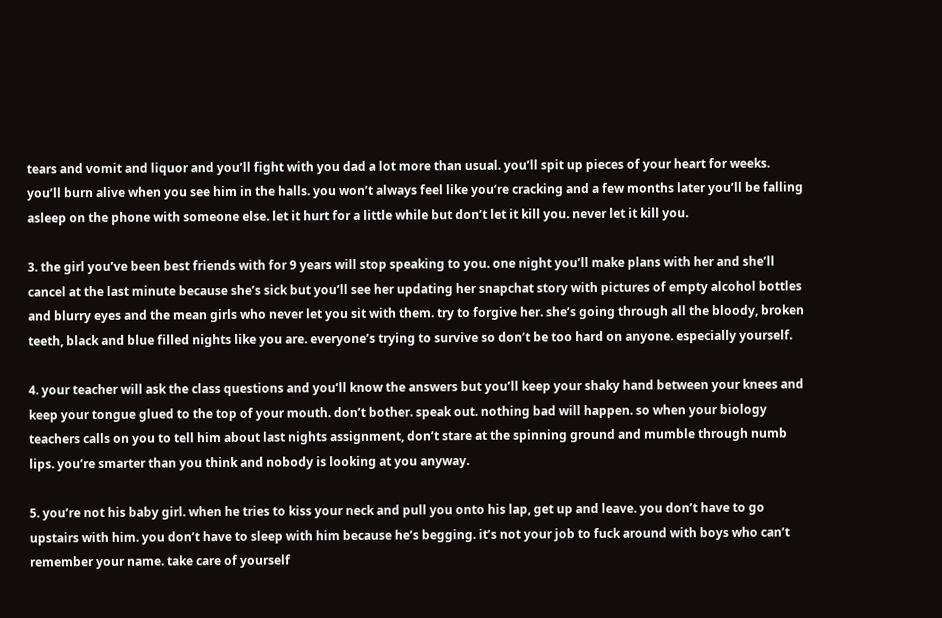tears and vomit and liquor and you’ll fight with you dad a lot more than usual. you’ll spit up pieces of your heart for weeks. you’ll burn alive when you see him in the halls. you won’t always feel like you’re cracking and a few months later you’ll be falling asleep on the phone with someone else. let it hurt for a little while but don’t let it kill you. never let it kill you.

3. the girl you’ve been best friends with for 9 years will stop speaking to you. one night you’ll make plans with her and she’ll cancel at the last minute because she’s sick but you’ll see her updating her snapchat story with pictures of empty alcohol bottles and blurry eyes and the mean girls who never let you sit with them. try to forgive her. she’s going through all the bloody, broken teeth, black and blue filled nights like you are. everyone’s trying to survive so don’t be too hard on anyone. especially yourself.

4. your teacher will ask the class questions and you’ll know the answers but you’ll keep your shaky hand between your knees and keep your tongue glued to the top of your mouth. don’t bother. speak out. nothing bad will happen. so when your biology teachers calls on you to tell him about last nights assignment, don’t stare at the spinning ground and mumble through numb lips. you’re smarter than you think and nobody is looking at you anyway.

5. you’re not his baby girl. when he tries to kiss your neck and pull you onto his lap, get up and leave. you don’t have to go upstairs with him. you don’t have to sleep with him because he’s begging. it’s not your job to fuck around with boys who can’t remember your name. take care of yourself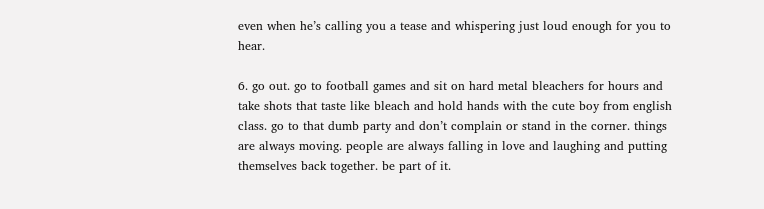even when he’s calling you a tease and whispering just loud enough for you to hear.

6. go out. go to football games and sit on hard metal bleachers for hours and take shots that taste like bleach and hold hands with the cute boy from english class. go to that dumb party and don’t complain or stand in the corner. things are always moving. people are always falling in love and laughing and putting themselves back together. be part of it.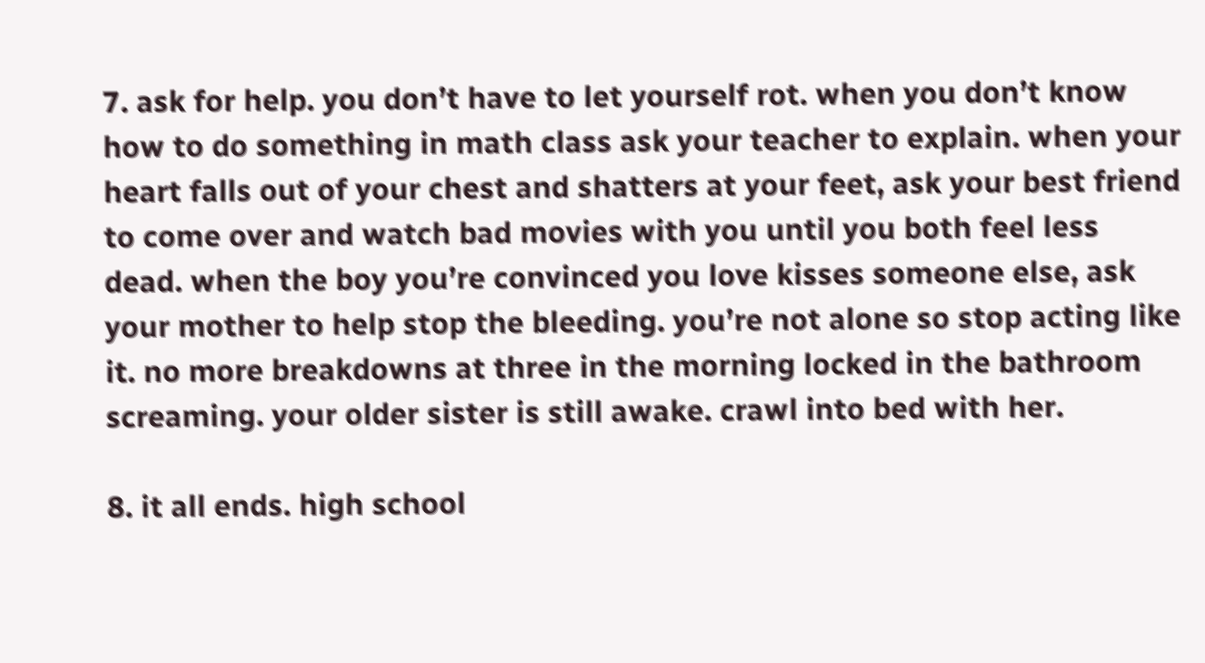7. ask for help. you don’t have to let yourself rot. when you don’t know how to do something in math class ask your teacher to explain. when your heart falls out of your chest and shatters at your feet, ask your best friend to come over and watch bad movies with you until you both feel less dead. when the boy you’re convinced you love kisses someone else, ask your mother to help stop the bleeding. you’re not alone so stop acting like it. no more breakdowns at three in the morning locked in the bathroom screaming. your older sister is still awake. crawl into bed with her.

8. it all ends. high school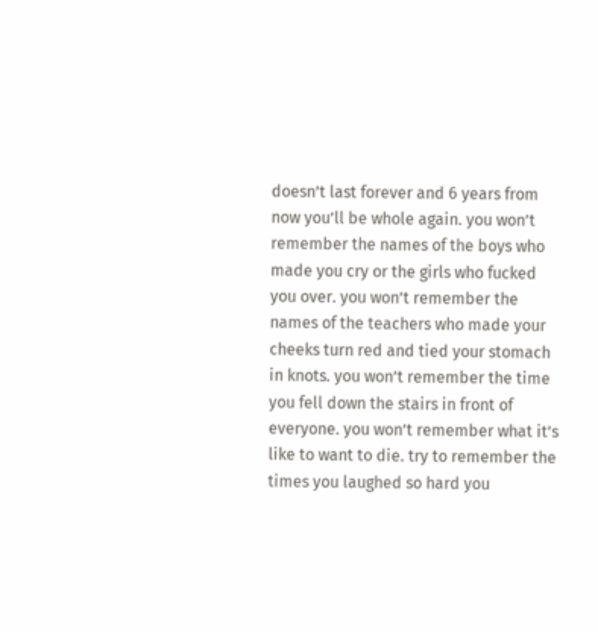doesn’t last forever and 6 years from now you’ll be whole again. you won’t remember the names of the boys who made you cry or the girls who fucked you over. you won’t remember the names of the teachers who made your cheeks turn red and tied your stomach in knots. you won’t remember the time you fell down the stairs in front of everyone. you won’t remember what it’s like to want to die. try to remember the times you laughed so hard you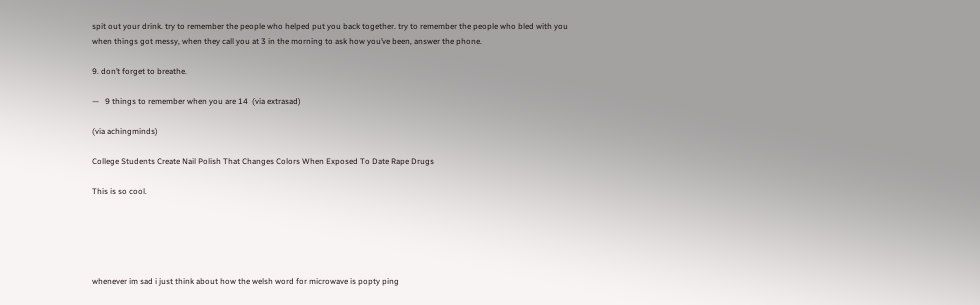spit out your drink. try to remember the people who helped put you back together. try to remember the people who bled with you when things got messy, when they call you at 3 in the morning to ask how you’ve been, answer the phone.

9. don’t forget to breathe.

—   9 things to remember when you are 14  (via extrasad)

(via achingminds)

College Students Create Nail Polish That Changes Colors When Exposed To Date Rape Drugs

This is so cool.





whenever im sad i just think about how the welsh word for microwave is popty ping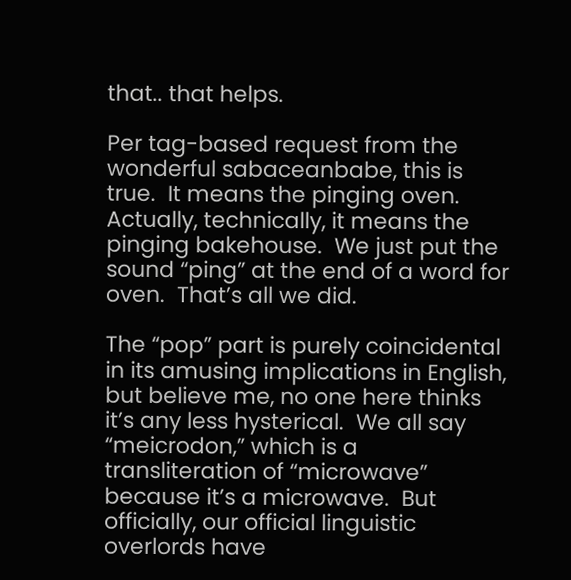that.. that helps.

Per tag-based request from the wonderful sabaceanbabe, this is true.  It means the pinging oven. Actually, technically, it means the pinging bakehouse.  We just put the sound “ping” at the end of a word for oven.  That’s all we did.

The “pop” part is purely coincidental in its amusing implications in English, but believe me, no one here thinks it’s any less hysterical.  We all say “meicrodon,” which is a transliteration of “microwave” because it’s a microwave.  But officially, our official linguistic overlords have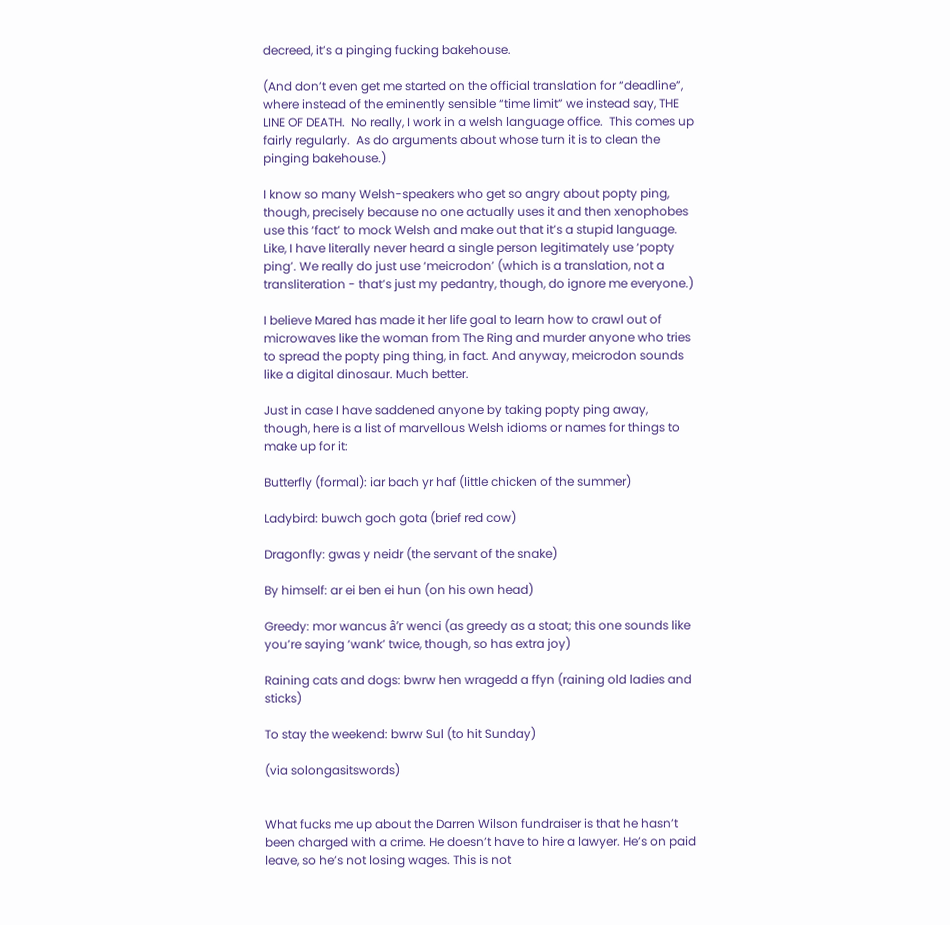decreed, it’s a pinging fucking bakehouse.

(And don’t even get me started on the official translation for “deadline”, where instead of the eminently sensible “time limit” we instead say, THE LINE OF DEATH.  No really, I work in a welsh language office.  This comes up fairly regularly.  As do arguments about whose turn it is to clean the pinging bakehouse.)

I know so many Welsh-speakers who get so angry about popty ping, though, precisely because no one actually uses it and then xenophobes use this ‘fact’ to mock Welsh and make out that it’s a stupid language. Like, I have literally never heard a single person legitimately use ‘popty ping’. We really do just use ‘meicrodon’ (which is a translation, not a transliteration - that’s just my pedantry, though, do ignore me everyone.)

I believe Mared has made it her life goal to learn how to crawl out of microwaves like the woman from The Ring and murder anyone who tries to spread the popty ping thing, in fact. And anyway, meicrodon sounds like a digital dinosaur. Much better.

Just in case I have saddened anyone by taking popty ping away, though, here is a list of marvellous Welsh idioms or names for things to make up for it:

Butterfly (formal): iar bach yr haf (little chicken of the summer)

Ladybird: buwch goch gota (brief red cow)

Dragonfly: gwas y neidr (the servant of the snake)

By himself: ar ei ben ei hun (on his own head)

Greedy: mor wancus â’r wenci (as greedy as a stoat; this one sounds like you’re saying ‘wank’ twice, though, so has extra joy)

Raining cats and dogs: bwrw hen wragedd a ffyn (raining old ladies and sticks)

To stay the weekend: bwrw Sul (to hit Sunday)

(via solongasitswords)


What fucks me up about the Darren Wilson fundraiser is that he hasn’t been charged with a crime. He doesn’t have to hire a lawyer. He’s on paid leave, so he’s not losing wages. This is not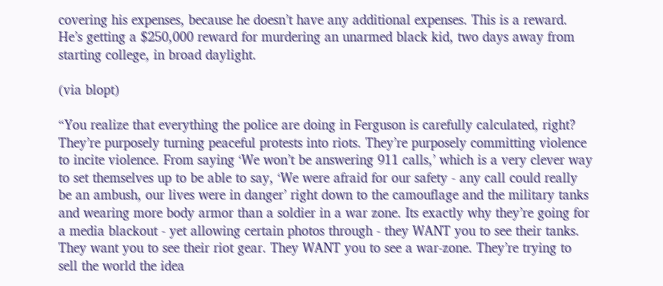covering his expenses, because he doesn’t have any additional expenses. This is a reward. He’s getting a $250,000 reward for murdering an unarmed black kid, two days away from starting college, in broad daylight.

(via blopt)

“You realize that everything the police are doing in Ferguson is carefully calculated, right? They’re purposely turning peaceful protests into riots. They’re purposely committing violence to incite violence. From saying ‘We won’t be answering 911 calls,’ which is a very clever way to set themselves up to be able to say, ‘We were afraid for our safety - any call could really be an ambush, our lives were in danger’ right down to the camouflage and the military tanks and wearing more body armor than a soldier in a war zone. Its exactly why they’re going for a media blackout - yet allowing certain photos through - they WANT you to see their tanks. They want you to see their riot gear. They WANT you to see a war-zone. They’re trying to sell the world the idea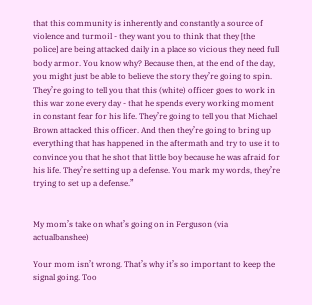that this community is inherently and constantly a source of violence and turmoil - they want you to think that they [the police] are being attacked daily in a place so vicious they need full body armor. You know why? Because then, at the end of the day, you might just be able to believe the story they’re going to spin. They’re going to tell you that this (white) officer goes to work in this war zone every day - that he spends every working moment in constant fear for his life. They’re going to tell you that Michael Brown attacked this officer. And then they’re going to bring up everything that has happened in the aftermath and try to use it to convince you that he shot that little boy because he was afraid for his life. They’re setting up a defense. You mark my words, they’re trying to set up a defense.”


My mom’s take on what’s going on in Ferguson (via actualbanshee)

Your mom isn’t wrong. That’s why it’s so important to keep the signal going. Too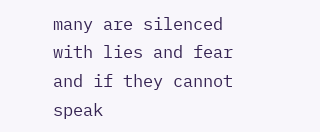many are silenced with lies and fear and if they cannot speak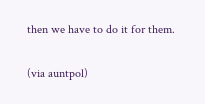then we have to do it for them.

(via auntpol)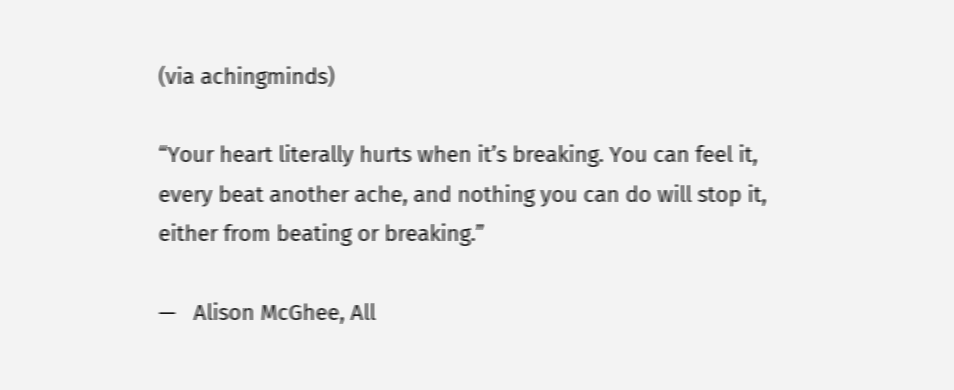(via achingminds)

“Your heart literally hurts when it’s breaking. You can feel it, every beat another ache, and nothing you can do will stop it, either from beating or breaking.”

—   Alison McGhee, All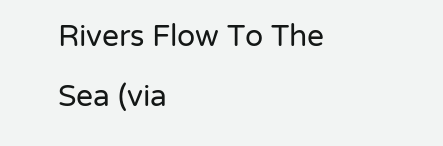Rivers Flow To The Sea (via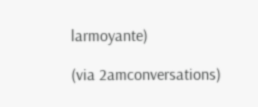larmoyante)

(via 2amconversations)